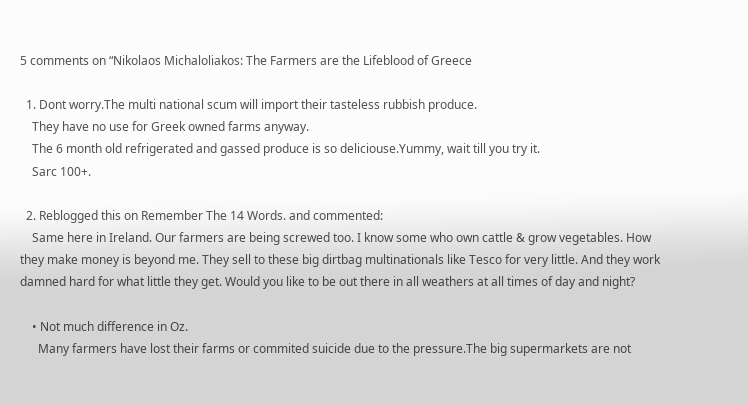5 comments on “Nikolaos Michaloliakos: The Farmers are the Lifeblood of Greece

  1. Dont worry.The multi national scum will import their tasteless rubbish produce.
    They have no use for Greek owned farms anyway.
    The 6 month old refrigerated and gassed produce is so deliciouse.Yummy, wait till you try it.
    Sarc 100+.

  2. Reblogged this on Remember The 14 Words. and commented:
    Same here in Ireland. Our farmers are being screwed too. I know some who own cattle & grow vegetables. How they make money is beyond me. They sell to these big dirtbag multinationals like Tesco for very little. And they work damned hard for what little they get. Would you like to be out there in all weathers at all times of day and night?

    • Not much difference in Oz.
      Many farmers have lost their farms or commited suicide due to the pressure.The big supermarkets are not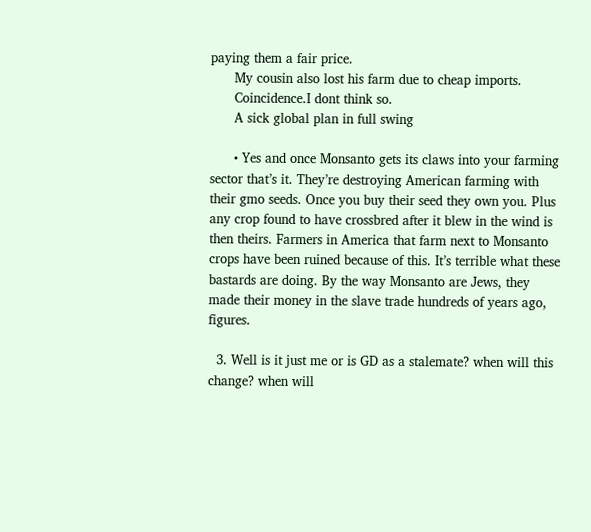paying them a fair price.
      My cousin also lost his farm due to cheap imports.
      Coincidence.I dont think so.
      A sick global plan in full swing

      • Yes and once Monsanto gets its claws into your farming sector that’s it. They’re destroying American farming with their gmo seeds. Once you buy their seed they own you. Plus any crop found to have crossbred after it blew in the wind is then theirs. Farmers in America that farm next to Monsanto crops have been ruined because of this. It’s terrible what these bastards are doing. By the way Monsanto are Jews, they made their money in the slave trade hundreds of years ago, figures.

  3. Well is it just me or is GD as a stalemate? when will this change? when will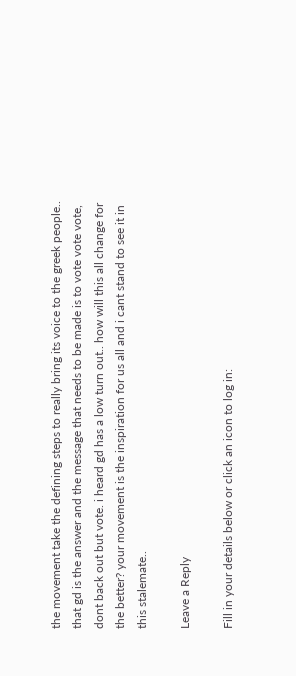the movement take the defining steps to really bring its voice to the greek people.. that gd is the answer and the message that needs to be made is to vote vote vote, dont back out but vote. i heard gd has a low turn out.. how will this all change for the better? your movement is the inspiration for us all and i cant stand to see it in this stalemate..

Leave a Reply

Fill in your details below or click an icon to log in: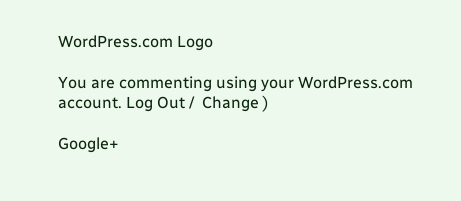WordPress.com Logo

You are commenting using your WordPress.com account. Log Out /  Change )

Google+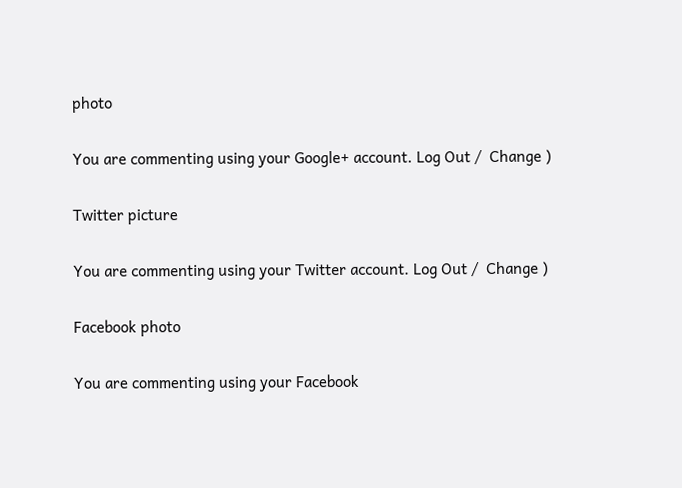photo

You are commenting using your Google+ account. Log Out /  Change )

Twitter picture

You are commenting using your Twitter account. Log Out /  Change )

Facebook photo

You are commenting using your Facebook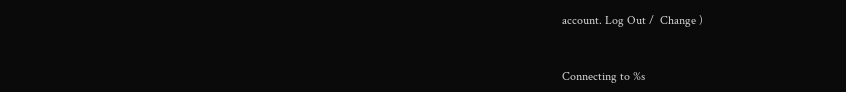account. Log Out /  Change )


Connecting to %s